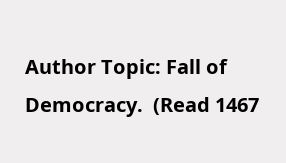Author Topic: Fall of Democracy.  (Read 1467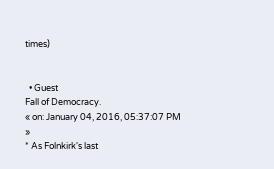times)


  • Guest
Fall of Democracy.
« on: January 04, 2016, 05:37:07 PM »
* As Folnkirk's last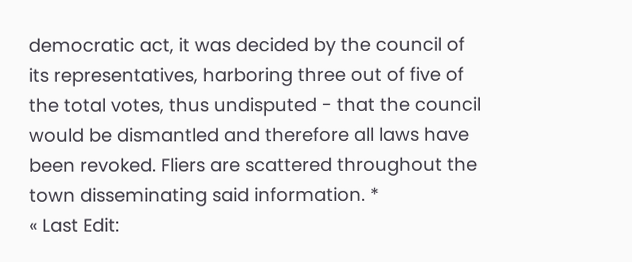democratic act, it was decided by the council of its representatives, harboring three out of five of the total votes, thus undisputed - that the council would be dismantled and therefore all laws have been revoked. Fliers are scattered throughout the town disseminating said information. *
« Last Edit: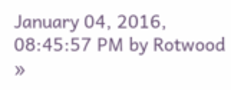January 04, 2016, 08:45:57 PM by Rotwood »